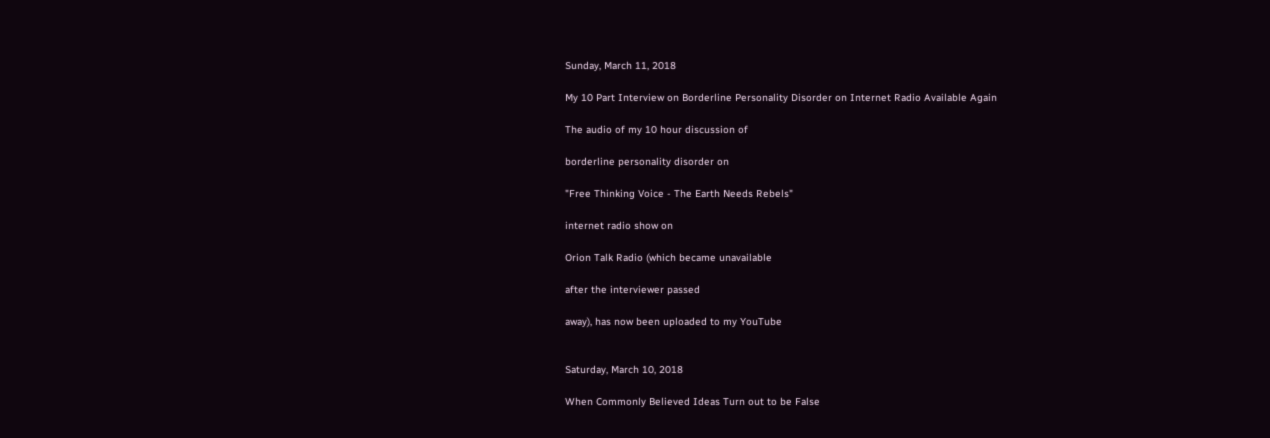Sunday, March 11, 2018

My 10 Part Interview on Borderline Personality Disorder on Internet Radio Available Again

The audio of my 10 hour discussion of

borderline personality disorder on

"Free Thinking Voice - The Earth Needs Rebels"

internet radio show on

Orion Talk Radio (which became unavailable

after the interviewer passed

away), has now been uploaded to my YouTube


Saturday, March 10, 2018

When Commonly Believed Ideas Turn out to be False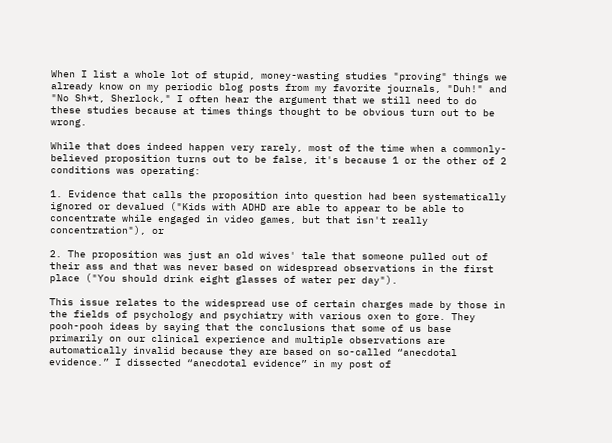When I list a whole lot of stupid, money-wasting studies "proving" things we already know on my periodic blog posts from my favorite journals, "Duh!" and "No Sh*t, Sherlock," I often hear the argument that we still need to do these studies because at times things thought to be obvious turn out to be wrong.

While that does indeed happen very rarely, most of the time when a commonly-believed proposition turns out to be false, it's because 1 or the other of 2 conditions was operating:

1. Evidence that calls the proposition into question had been systematically ignored or devalued ("Kids with ADHD are able to appear to be able to concentrate while engaged in video games, but that isn't really concentration"), or

2. The proposition was just an old wives' tale that someone pulled out of their ass and that was never based on widespread observations in the first place ("You should drink eight glasses of water per day").

This issue relates to the widespread use of certain charges made by those in the fields of psychology and psychiatry with various oxen to gore. They pooh-pooh ideas by saying that the conclusions that some of us base primarily on our clinical experience and multiple observations are automatically invalid because they are based on so-called “anecdotal evidence.” I dissected “anecdotal evidence” in my post of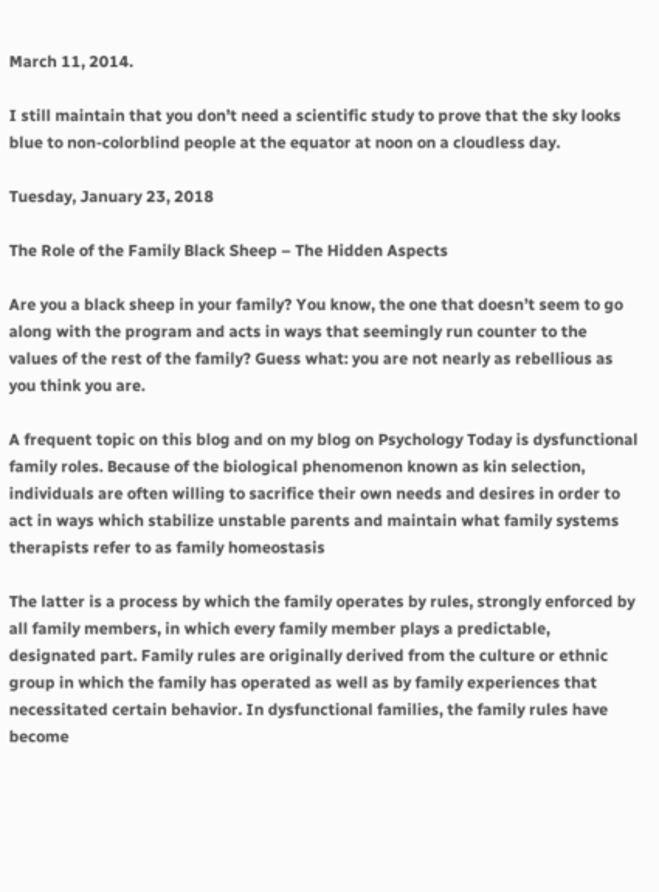March 11, 2014.

I still maintain that you don’t need a scientific study to prove that the sky looks blue to non-colorblind people at the equator at noon on a cloudless day.

Tuesday, January 23, 2018

The Role of the Family Black Sheep – The Hidden Aspects

Are you a black sheep in your family? You know, the one that doesn’t seem to go along with the program and acts in ways that seemingly run counter to the values of the rest of the family? Guess what: you are not nearly as rebellious as you think you are.

A frequent topic on this blog and on my blog on Psychology Today is dysfunctional family roles. Because of the biological phenomenon known as kin selection, individuals are often willing to sacrifice their own needs and desires in order to act in ways which stabilize unstable parents and maintain what family systems therapists refer to as family homeostasis

The latter is a process by which the family operates by rules, strongly enforced by all family members, in which every family member plays a predictable, designated part. Family rules are originally derived from the culture or ethnic group in which the family has operated as well as by family experiences that necessitated certain behavior. In dysfunctional families, the family rules have become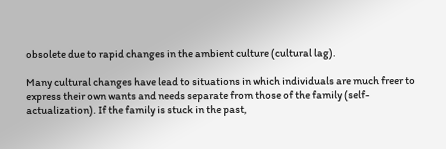obsolete due to rapid changes in the ambient culture (cultural lag).

Many cultural changes have lead to situations in which individuals are much freer to express their own wants and needs separate from those of the family (self-actualization). If the family is stuck in the past,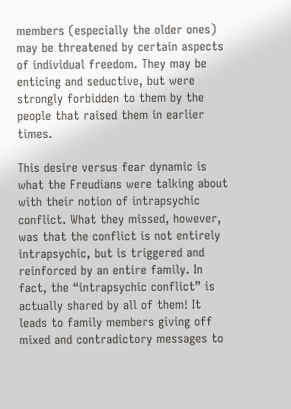members (especially the older ones) may be threatened by certain aspects of individual freedom. They may be enticing and seductive, but were strongly forbidden to them by the people that raised them in earlier times.

This desire versus fear dynamic is what the Freudians were talking about with their notion of intrapsychic conflict. What they missed, however, was that the conflict is not entirely intrapsychic, but is triggered and reinforced by an entire family. In fact, the “intrapsychic conflict” is actually shared by all of them! It leads to family members giving off mixed and contradictory messages to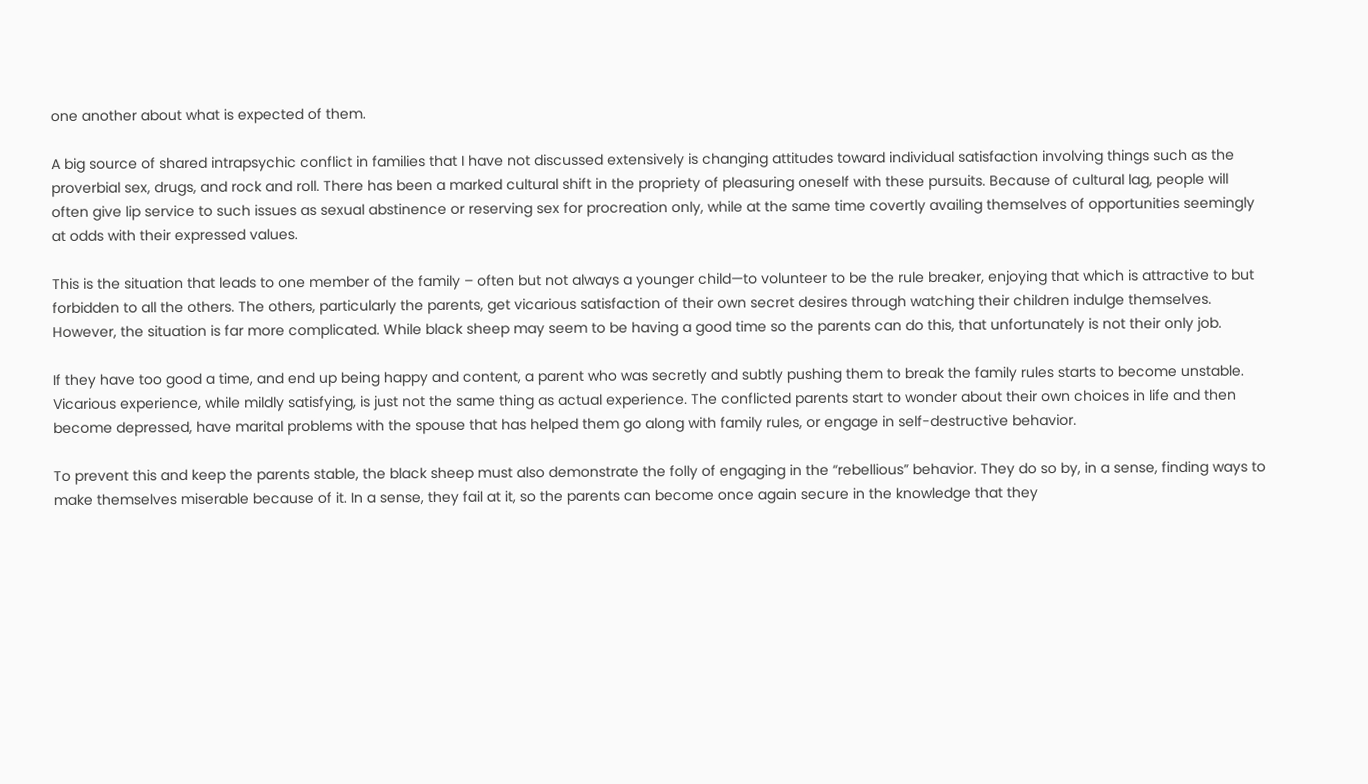one another about what is expected of them.

A big source of shared intrapsychic conflict in families that I have not discussed extensively is changing attitudes toward individual satisfaction involving things such as the proverbial sex, drugs, and rock and roll. There has been a marked cultural shift in the propriety of pleasuring oneself with these pursuits. Because of cultural lag, people will often give lip service to such issues as sexual abstinence or reserving sex for procreation only, while at the same time covertly availing themselves of opportunities seemingly at odds with their expressed values.

This is the situation that leads to one member of the family – often but not always a younger child—to volunteer to be the rule breaker, enjoying that which is attractive to but forbidden to all the others. The others, particularly the parents, get vicarious satisfaction of their own secret desires through watching their children indulge themselves. However, the situation is far more complicated. While black sheep may seem to be having a good time so the parents can do this, that unfortunately is not their only job.

If they have too good a time, and end up being happy and content, a parent who was secretly and subtly pushing them to break the family rules starts to become unstable. Vicarious experience, while mildly satisfying, is just not the same thing as actual experience. The conflicted parents start to wonder about their own choices in life and then become depressed, have marital problems with the spouse that has helped them go along with family rules, or engage in self-destructive behavior.

To prevent this and keep the parents stable, the black sheep must also demonstrate the folly of engaging in the “rebellious” behavior. They do so by, in a sense, finding ways to make themselves miserable because of it. In a sense, they fail at it, so the parents can become once again secure in the knowledge that they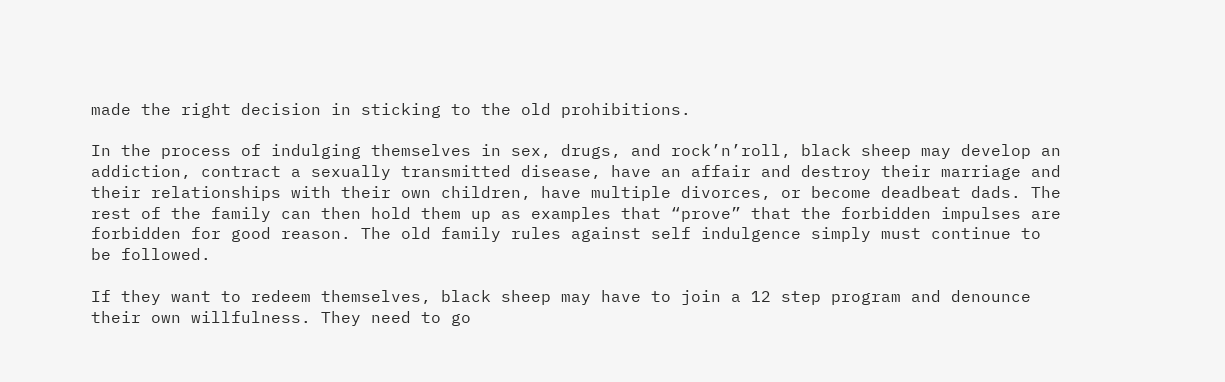made the right decision in sticking to the old prohibitions.

In the process of indulging themselves in sex, drugs, and rock’n’roll, black sheep may develop an addiction, contract a sexually transmitted disease, have an affair and destroy their marriage and their relationships with their own children, have multiple divorces, or become deadbeat dads. The rest of the family can then hold them up as examples that “prove” that the forbidden impulses are forbidden for good reason. The old family rules against self indulgence simply must continue to be followed.

If they want to redeem themselves, black sheep may have to join a 12 step program and denounce their own willfulness. They need to go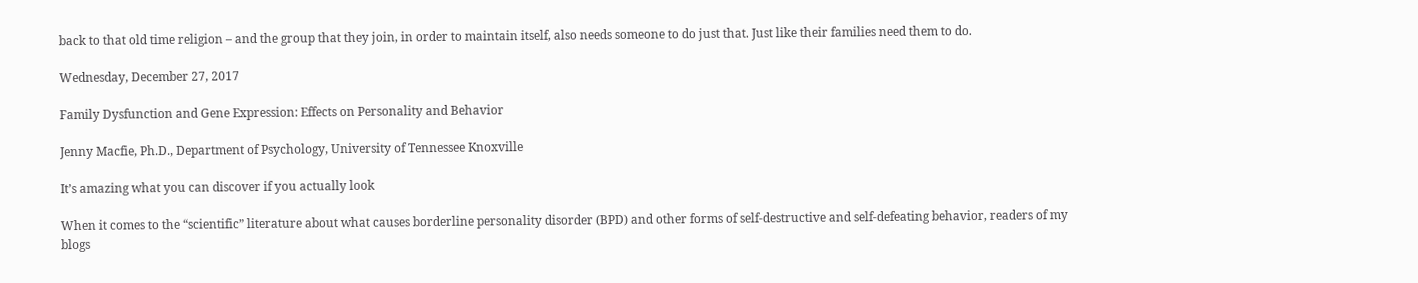back to that old time religion – and the group that they join, in order to maintain itself, also needs someone to do just that. Just like their families need them to do.

Wednesday, December 27, 2017

Family Dysfunction and Gene Expression: Effects on Personality and Behavior

Jenny Macfie, Ph.D., Department of Psychology, University of Tennessee Knoxville

It’s amazing what you can discover if you actually look

When it comes to the “scientific” literature about what causes borderline personality disorder (BPD) and other forms of self-destructive and self-defeating behavior, readers of my blogs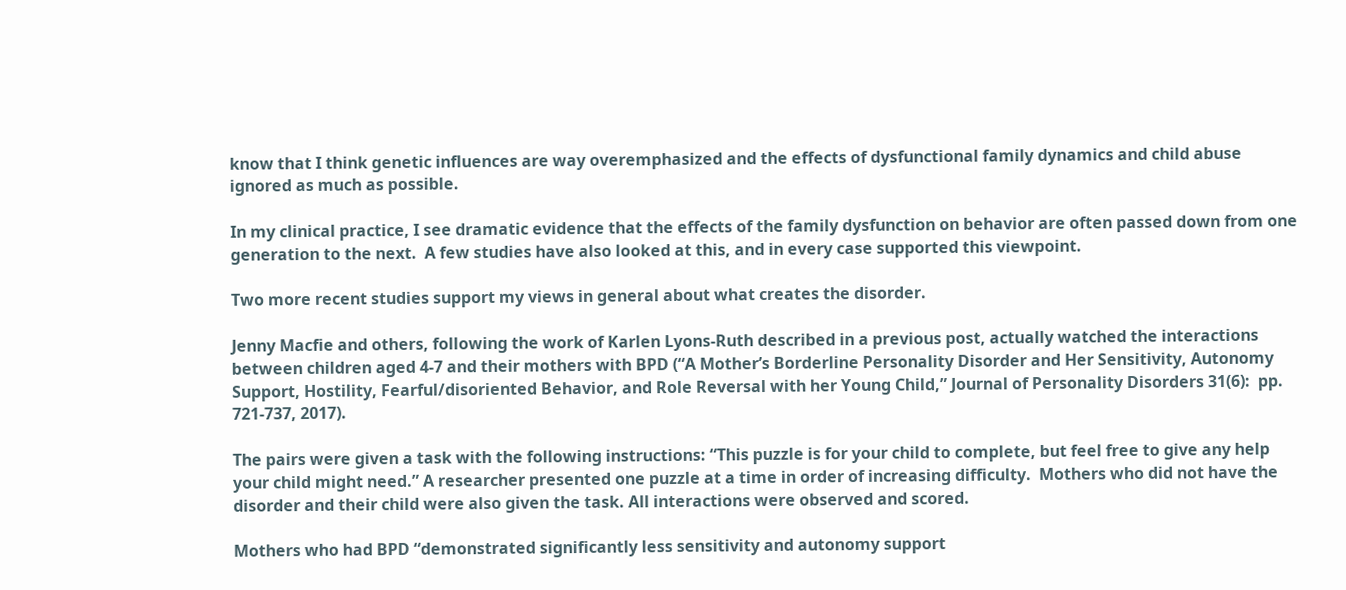know that I think genetic influences are way overemphasized and the effects of dysfunctional family dynamics and child abuse ignored as much as possible.

In my clinical practice, I see dramatic evidence that the effects of the family dysfunction on behavior are often passed down from one generation to the next.  A few studies have also looked at this, and in every case supported this viewpoint.

Two more recent studies support my views in general about what creates the disorder.

Jenny Macfie and others, following the work of Karlen Lyons-Ruth described in a previous post, actually watched the interactions between children aged 4-7 and their mothers with BPD (“A Mother’s Borderline Personality Disorder and Her Sensitivity, Autonomy Support, Hostility, Fearful/disoriented Behavior, and Role Reversal with her Young Child,” Journal of Personality Disorders 31(6):  pp. 721-737, 2017).

The pairs were given a task with the following instructions: “This puzzle is for your child to complete, but feel free to give any help your child might need.” A researcher presented one puzzle at a time in order of increasing difficulty.  Mothers who did not have the disorder and their child were also given the task. All interactions were observed and scored.

Mothers who had BPD “demonstrated significantly less sensitivity and autonomy support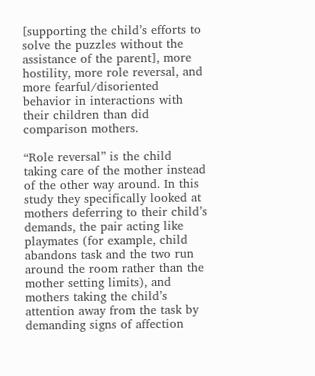[supporting the child’s efforts to solve the puzzles without the assistance of the parent], more hostility, more role reversal, and more fearful/disoriented behavior in interactions with their children than did comparison mothers.

“Role reversal” is the child taking care of the mother instead of the other way around. In this study they specifically looked at mothers deferring to their child’s demands, the pair acting like playmates (for example, child abandons task and the two run around the room rather than the mother setting limits), and mothers taking the child’s attention away from the task by demanding signs of affection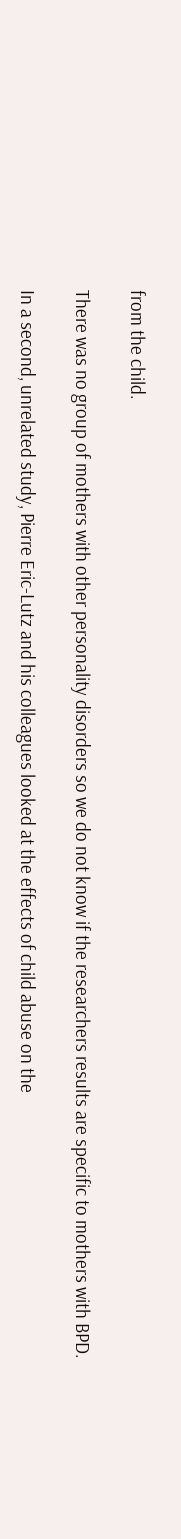from the child.

There was no group of mothers with other personality disorders so we do not know if the researchers results are specific to mothers with BPD.

In a second, unrelated study, Pierre Eric-Lutz and his colleagues looked at the effects of child abuse on the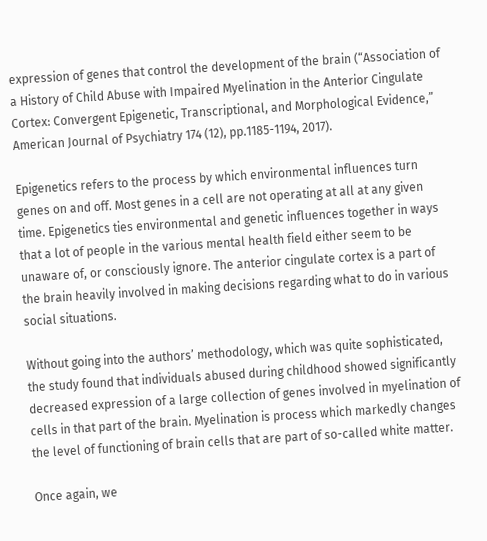expression of genes that control the development of the brain (“Association of a History of Child Abuse with Impaired Myelination in the Anterior Cingulate Cortex: Convergent Epigenetic, Transcriptional, and Morphological Evidence,” American Journal of Psychiatry 174 (12), pp.1185-1194, 2017).

Epigenetics refers to the process by which environmental influences turn genes on and off. Most genes in a cell are not operating at all at any given time. Epigenetics ties environmental and genetic influences together in ways that a lot of people in the various mental health field either seem to be unaware of, or consciously ignore. The anterior cingulate cortex is a part of the brain heavily involved in making decisions regarding what to do in various social situations.

Without going into the authors’ methodology, which was quite sophisticated, the study found that individuals abused during childhood showed significantly decreased expression of a large collection of genes involved in myelination of cells in that part of the brain. Myelination is process which markedly changes the level of functioning of brain cells that are part of so-called white matter.

Once again, we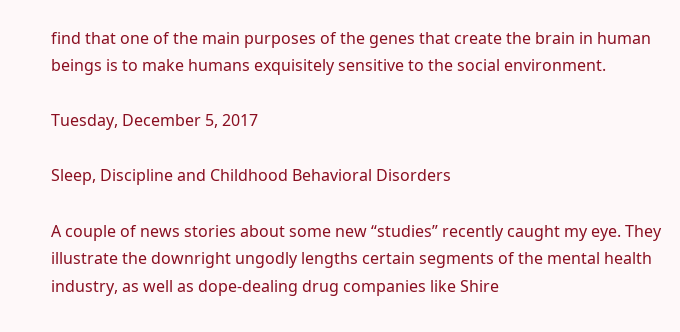find that one of the main purposes of the genes that create the brain in human beings is to make humans exquisitely sensitive to the social environment.

Tuesday, December 5, 2017

Sleep, Discipline and Childhood Behavioral Disorders

A couple of news stories about some new “studies” recently caught my eye. They illustrate the downright ungodly lengths certain segments of the mental health industry, as well as dope-dealing drug companies like Shire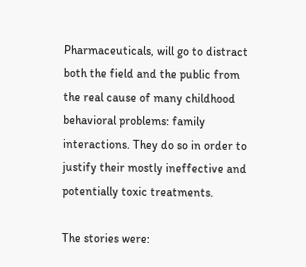Pharmaceuticals, will go to distract both the field and the public from the real cause of many childhood behavioral problems: family interactions. They do so in order to justify their mostly ineffective and potentially toxic treatments.

The stories were: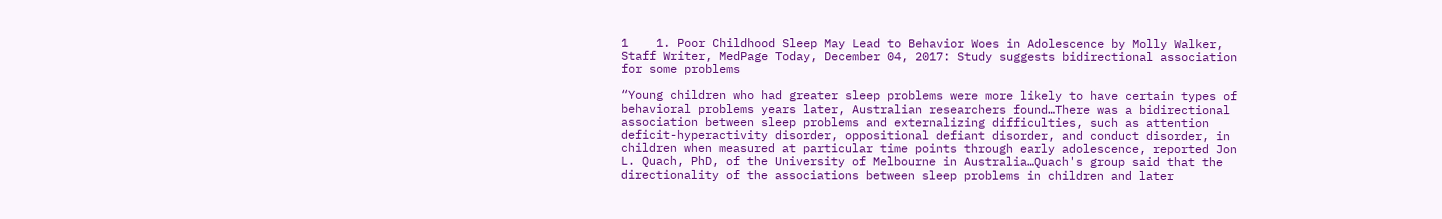1    1. Poor Childhood Sleep May Lead to Behavior Woes in Adolescence by Molly Walker, Staff Writer, MedPage Today, December 04, 2017: Study suggests bidirectional association for some problems

“Young children who had greater sleep problems were more likely to have certain types of behavioral problems years later, Australian researchers found…There was a bidirectional association between sleep problems and externalizing difficulties, such as attention deficit-hyperactivity disorder, oppositional defiant disorder, and conduct disorder, in children when measured at particular time points through early adolescence, reported Jon L. Quach, PhD, of the University of Melbourne in Australia…Quach's group said that the directionality of the associations between sleep problems in children and later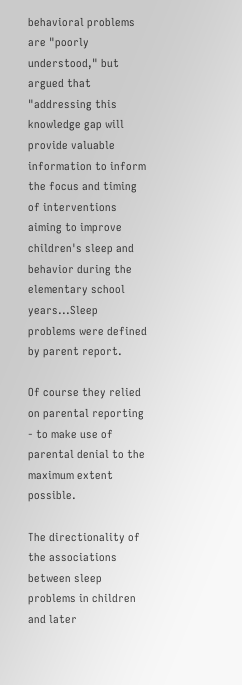behavioral problems are "poorly understood," but argued that "addressing this knowledge gap will provide valuable information to inform the focus and timing of interventions aiming to improve children's sleep and behavior during the elementary school years...Sleep problems were defined by parent report.

Of course they relied on parental reporting - to make use of parental denial to the maximum extent possible.

The directionality of the associations between sleep problems in children and later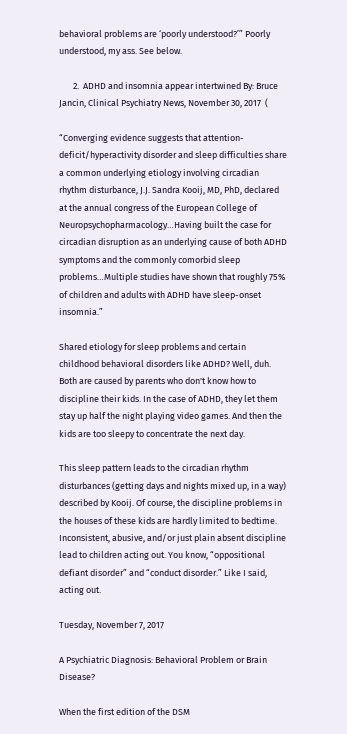behavioral problems are ‘poorly understood?’” Poorly understood, my ass. See below.

       2.  ADHD and insomnia appear intertwined By: Bruce Jancin, Clinical Psychiatry News, November 30, 2017  (

“Converging evidence suggests that attention-deficit/hyperactivity disorder and sleep difficulties share a common underlying etiology involving circadian rhythm disturbance, J.J. Sandra Kooij, MD, PhD, declared at the annual congress of the European College of Neuropsychopharmacology…Having built the case for circadian disruption as an underlying cause of both ADHD symptoms and the commonly comorbid sleep problems…Multiple studies have shown that roughly 75% of children and adults with ADHD have sleep-onset insomnia.”

Shared etiology for sleep problems and certain childhood behavioral disorders like ADHD? Well, duh. Both are caused by parents who don't know how to discipline their kids. In the case of ADHD, they let them stay up half the night playing video games. And then the kids are too sleepy to concentrate the next day.

This sleep pattern leads to the circadian rhythm disturbances (getting days and nights mixed up, in a way) described by Kooij. Of course, the discipline problems in the houses of these kids are hardly limited to bedtime. Inconsistent, abusive, and/or just plain absent discipline lead to children acting out. You know, “oppositional defiant disorder” and “conduct disorder.” Like I said, acting out.

Tuesday, November 7, 2017

A Psychiatric Diagnosis: Behavioral Problem or Brain Disease?

When the first edition of the DSM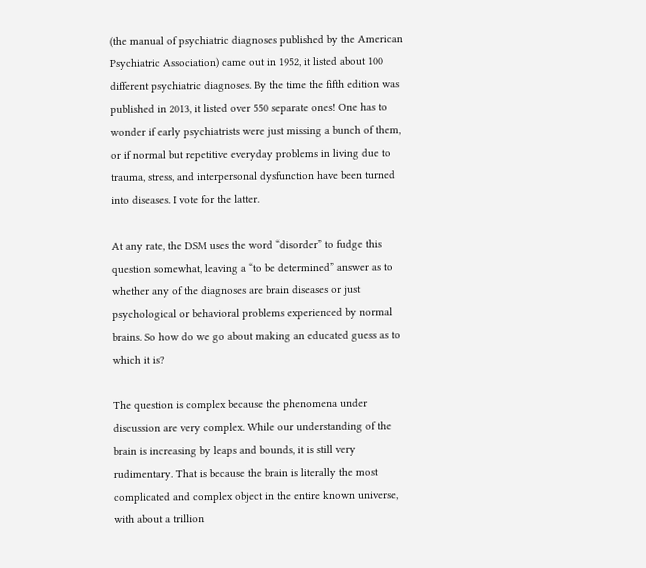(the manual of psychiatric diagnoses published by the American Psychiatric Association) came out in 1952, it listed about 100 different psychiatric diagnoses. By the time the fifth edition was published in 2013, it listed over 550 separate ones! One has to wonder if early psychiatrists were just missing a bunch of them, or if normal but repetitive everyday problems in living due to trauma, stress, and interpersonal dysfunction have been turned into diseases. I vote for the latter.

At any rate, the DSM uses the word “disorder” to fudge this question somewhat, leaving a “to be determined” answer as to whether any of the diagnoses are brain diseases or just psychological or behavioral problems experienced by normal brains. So how do we go about making an educated guess as to which it is?

The question is complex because the phenomena under discussion are very complex. While our understanding of the brain is increasing by leaps and bounds, it is still very rudimentary. That is because the brain is literally the most complicated and complex object in the entire known universe, with about a trillion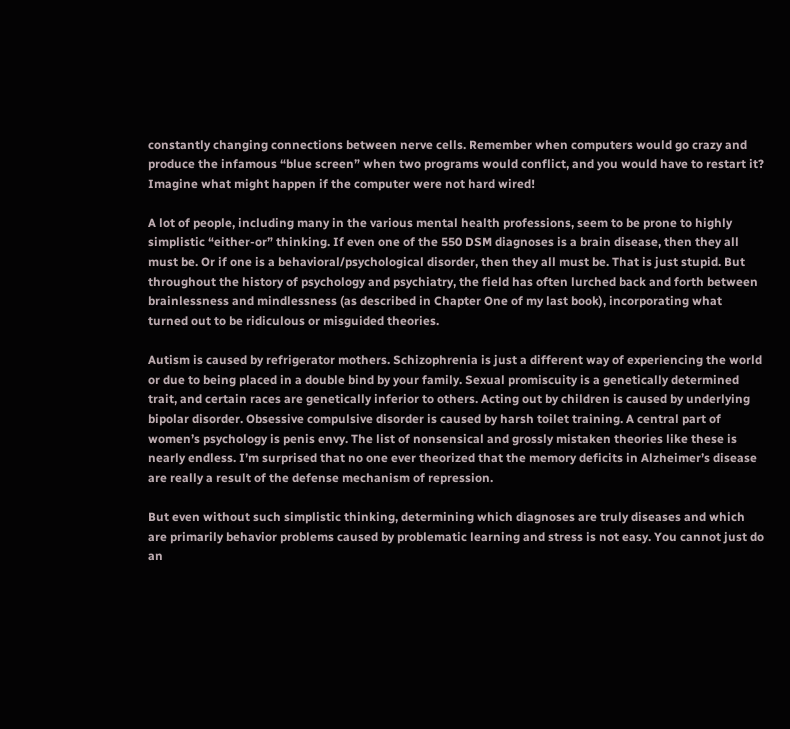constantly changing connections between nerve cells. Remember when computers would go crazy and produce the infamous “blue screen” when two programs would conflict, and you would have to restart it? Imagine what might happen if the computer were not hard wired!

A lot of people, including many in the various mental health professions, seem to be prone to highly simplistic “either-or” thinking. If even one of the 550 DSM diagnoses is a brain disease, then they all must be. Or if one is a behavioral/psychological disorder, then they all must be. That is just stupid. But throughout the history of psychology and psychiatry, the field has often lurched back and forth between brainlessness and mindlessness (as described in Chapter One of my last book), incorporating what turned out to be ridiculous or misguided theories.

Autism is caused by refrigerator mothers. Schizophrenia is just a different way of experiencing the world or due to being placed in a double bind by your family. Sexual promiscuity is a genetically determined trait, and certain races are genetically inferior to others. Acting out by children is caused by underlying bipolar disorder. Obsessive compulsive disorder is caused by harsh toilet training. A central part of women’s psychology is penis envy. The list of nonsensical and grossly mistaken theories like these is nearly endless. I’m surprised that no one ever theorized that the memory deficits in Alzheimer’s disease are really a result of the defense mechanism of repression.

But even without such simplistic thinking, determining which diagnoses are truly diseases and which are primarily behavior problems caused by problematic learning and stress is not easy. You cannot just do an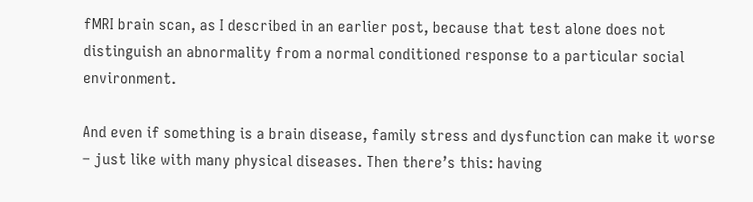fMRI brain scan, as I described in an earlier post, because that test alone does not distinguish an abnormality from a normal conditioned response to a particular social environment.

And even if something is a brain disease, family stress and dysfunction can make it worse – just like with many physical diseases. Then there’s this: having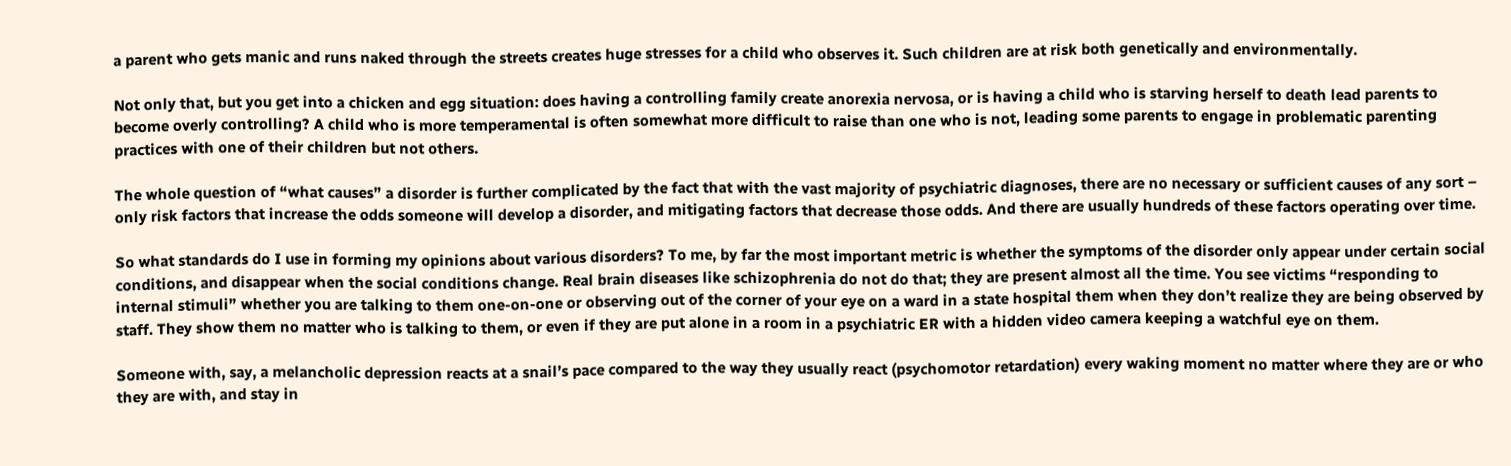a parent who gets manic and runs naked through the streets creates huge stresses for a child who observes it. Such children are at risk both genetically and environmentally.

Not only that, but you get into a chicken and egg situation: does having a controlling family create anorexia nervosa, or is having a child who is starving herself to death lead parents to become overly controlling? A child who is more temperamental is often somewhat more difficult to raise than one who is not, leading some parents to engage in problematic parenting practices with one of their children but not others.

The whole question of “what causes” a disorder is further complicated by the fact that with the vast majority of psychiatric diagnoses, there are no necessary or sufficient causes of any sort – only risk factors that increase the odds someone will develop a disorder, and mitigating factors that decrease those odds. And there are usually hundreds of these factors operating over time.

So what standards do I use in forming my opinions about various disorders? To me, by far the most important metric is whether the symptoms of the disorder only appear under certain social conditions, and disappear when the social conditions change. Real brain diseases like schizophrenia do not do that; they are present almost all the time. You see victims “responding to internal stimuli” whether you are talking to them one-on-one or observing out of the corner of your eye on a ward in a state hospital them when they don’t realize they are being observed by staff. They show them no matter who is talking to them, or even if they are put alone in a room in a psychiatric ER with a hidden video camera keeping a watchful eye on them.

Someone with, say, a melancholic depression reacts at a snail’s pace compared to the way they usually react (psychomotor retardation) every waking moment no matter where they are or who they are with, and stay in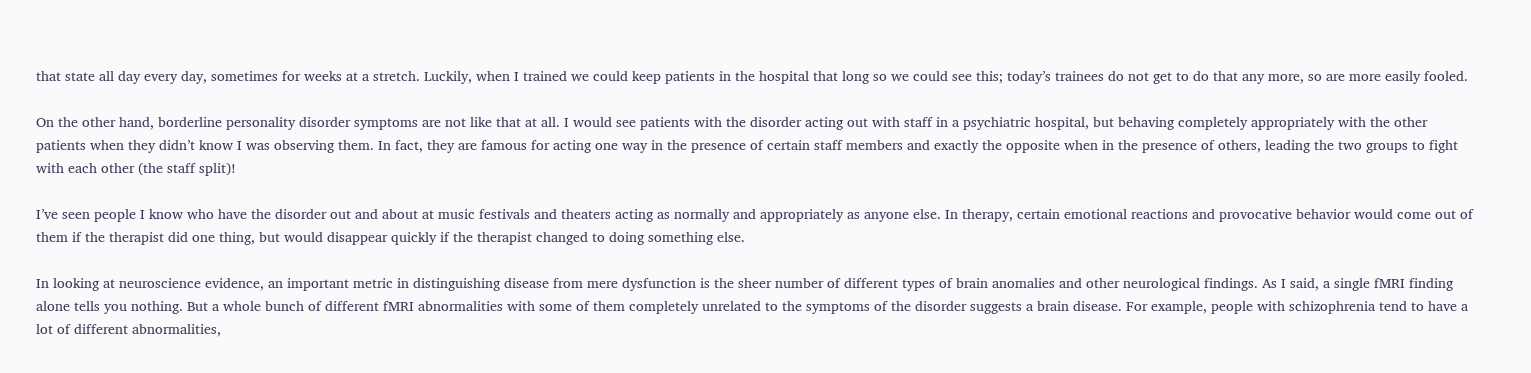that state all day every day, sometimes for weeks at a stretch. Luckily, when I trained we could keep patients in the hospital that long so we could see this; today’s trainees do not get to do that any more, so are more easily fooled.

On the other hand, borderline personality disorder symptoms are not like that at all. I would see patients with the disorder acting out with staff in a psychiatric hospital, but behaving completely appropriately with the other patients when they didn’t know I was observing them. In fact, they are famous for acting one way in the presence of certain staff members and exactly the opposite when in the presence of others, leading the two groups to fight with each other (the staff split)!

I’ve seen people I know who have the disorder out and about at music festivals and theaters acting as normally and appropriately as anyone else. In therapy, certain emotional reactions and provocative behavior would come out of them if the therapist did one thing, but would disappear quickly if the therapist changed to doing something else.

In looking at neuroscience evidence, an important metric in distinguishing disease from mere dysfunction is the sheer number of different types of brain anomalies and other neurological findings. As I said, a single fMRI finding alone tells you nothing. But a whole bunch of different fMRI abnormalities with some of them completely unrelated to the symptoms of the disorder suggests a brain disease. For example, people with schizophrenia tend to have a lot of different abnormalities,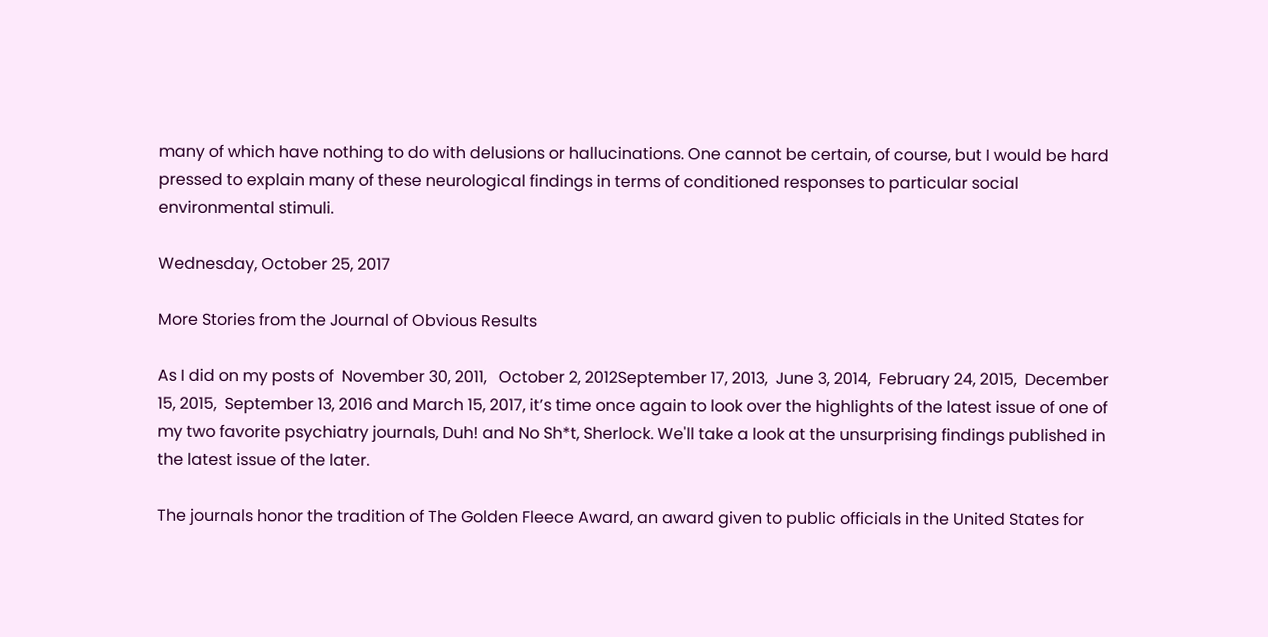many of which have nothing to do with delusions or hallucinations. One cannot be certain, of course, but I would be hard pressed to explain many of these neurological findings in terms of conditioned responses to particular social environmental stimuli.

Wednesday, October 25, 2017

More Stories from the Journal of Obvious Results

As I did on my posts of  November 30, 2011,   October 2, 2012September 17, 2013,  June 3, 2014,  February 24, 2015,  December 15, 2015,  September 13, 2016 and March 15, 2017, it’s time once again to look over the highlights of the latest issue of one of my two favorite psychiatry journals, Duh! and No Sh*t, Sherlock. We'll take a look at the unsurprising findings published in the latest issue of the later.

The journals honor the tradition of The Golden Fleece Award, an award given to public officials in the United States for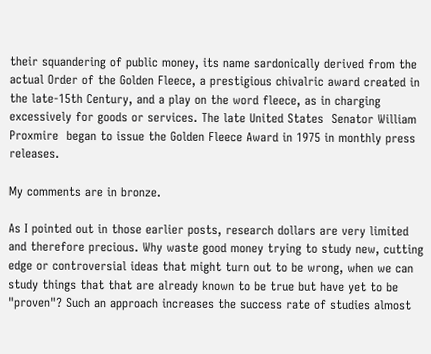their squandering of public money, its name sardonically derived from the actual Order of the Golden Fleece, a prestigious chivalric award created in the late-15th Century, and a play on the word fleece, as in charging excessively for goods or services. The late United States  Senator William  Proxmire  began to issue the Golden Fleece Award in 1975 in monthly press releases.

My comments are in bronze.

As I pointed out in those earlier posts, research dollars are very limited and therefore precious. Why waste good money trying to study new, cutting edge or controversial ideas that might turn out to be wrong, when we can study things that that are already known to be true but have yet to be "proven"? Such an approach increases the success rate of studies almost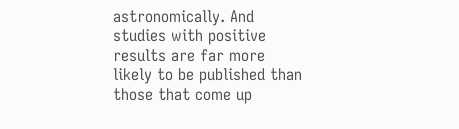astronomically. And studies with positive results are far more likely to be published than those that come up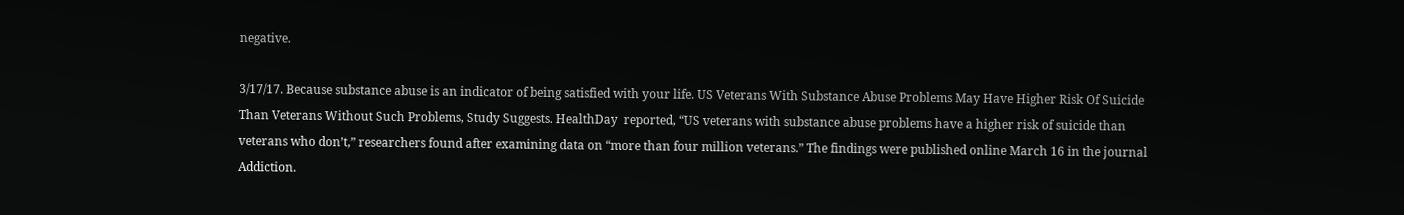negative.

3/17/17. Because substance abuse is an indicator of being satisfied with your life. US Veterans With Substance Abuse Problems May Have Higher Risk Of Suicide Than Veterans Without Such Problems, Study Suggests. HealthDay  reported, “US veterans with substance abuse problems have a higher risk of suicide than veterans who don’t,” researchers found after examining data on “more than four million veterans.” The findings were published online March 16 in the journal Addiction.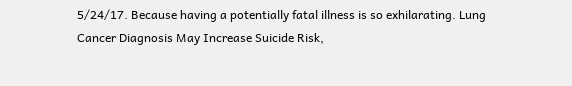5/24/17. Because having a potentially fatal illness is so exhilarating. Lung Cancer Diagnosis May Increase Suicide Risk,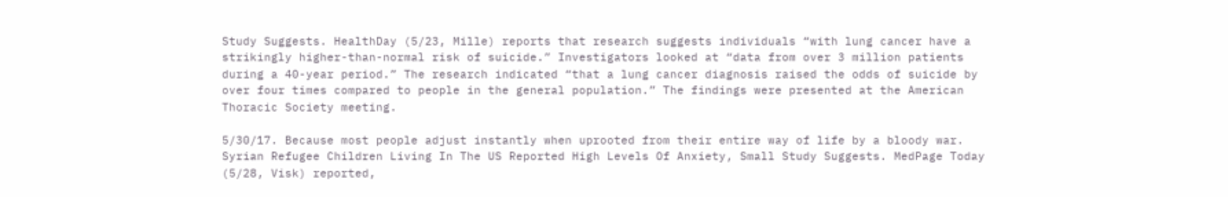Study Suggests. HealthDay (5/23, Mille) reports that research suggests individuals “with lung cancer have a strikingly higher-than-normal risk of suicide.” Investigators looked at “data from over 3 million patients during a 40-year period.” The research indicated “that a lung cancer diagnosis raised the odds of suicide by over four times compared to people in the general population.” The findings were presented at the American Thoracic Society meeting.

5/30/17. Because most people adjust instantly when uprooted from their entire way of life by a bloody war. Syrian Refugee Children Living In The US Reported High Levels Of Anxiety, Small Study Suggests. MedPage Today (5/28, Visk) reported,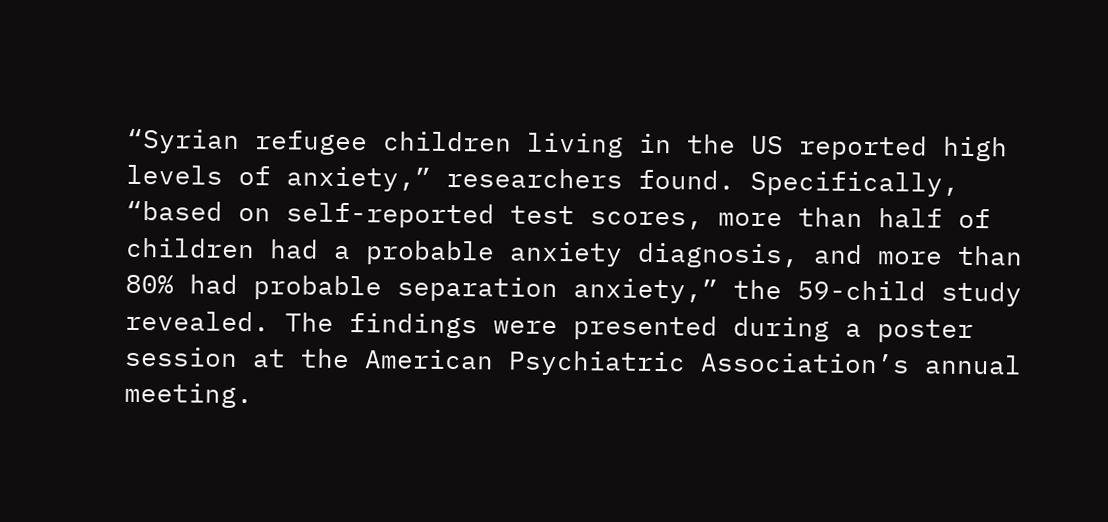“Syrian refugee children living in the US reported high levels of anxiety,” researchers found. Specifically, “based on self-reported test scores, more than half of children had a probable anxiety diagnosis, and more than 80% had probable separation anxiety,” the 59-child study revealed. The findings were presented during a poster session at the American Psychiatric Association’s annual meeting.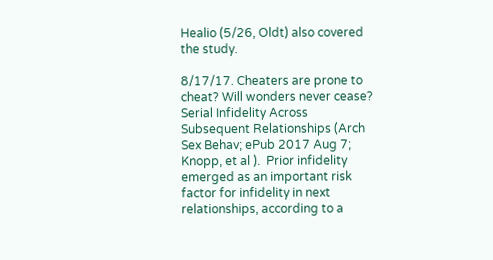Healio (5/26, Oldt) also covered the study.

8/17/17. Cheaters are prone to cheat? Will wonders never cease? Serial Infidelity Across Subsequent Relationships (Arch Sex Behav; ePub 2017 Aug 7; Knopp, et al ).  Prior infidelity emerged as an important risk factor for infidelity in next relationships, according to a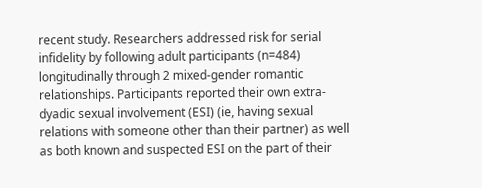recent study. Researchers addressed risk for serial infidelity by following adult participants (n=484) longitudinally through 2 mixed-gender romantic relationships. Participants reported their own extra-dyadic sexual involvement (ESI) (ie, having sexual relations with someone other than their partner) as well as both known and suspected ESI on the part of their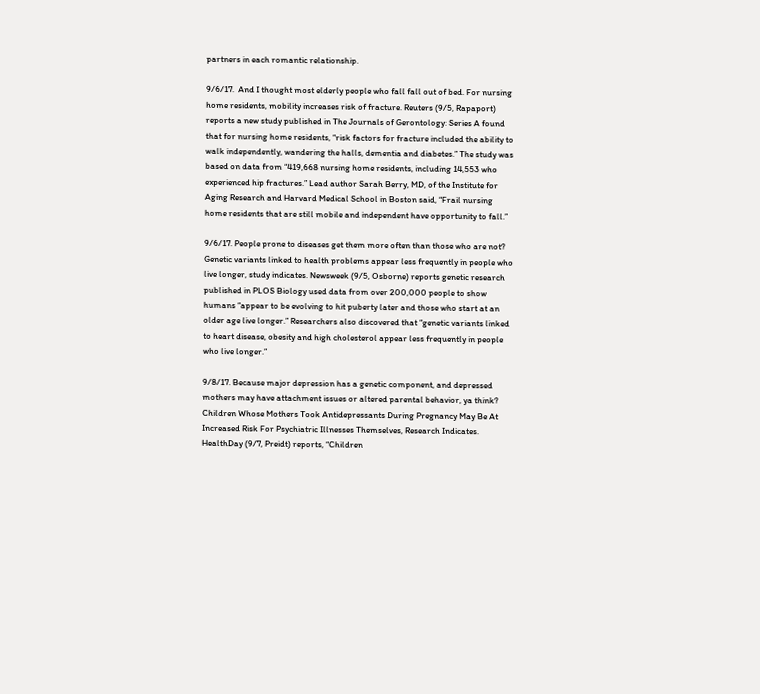partners in each romantic relationship.

9/6/17.  And I thought most elderly people who fall fall out of bed. For nursing home residents, mobility increases risk of fracture. Reuters (9/5, Rapaport) reports a new study published in The Journals of Gerontology: Series A found that for nursing home residents, “risk factors for fracture included the ability to walk independently, wandering the halls, dementia and diabetes.” The study was based on data from “419,668 nursing home residents, including 14,553 who experienced hip fractures.” Lead author Sarah Berry, MD, of the Institute for Aging Research and Harvard Medical School in Boston said, “Frail nursing home residents that are still mobile and independent have opportunity to fall.”

9/6/17. People prone to diseases get them more often than those who are not? Genetic variants linked to health problems appear less frequently in people who live longer, study indicates. Newsweek (9/5, Osborne) reports genetic research published in PLOS Biology used data from over 200,000 people to show humans “appear to be evolving to hit puberty later and those who start at an older age live longer.” Researchers also discovered that “genetic variants linked to heart disease, obesity and high cholesterol appear less frequently in people who live longer.”

9/8/17. Because major depression has a genetic component, and depressed mothers may have attachment issues or altered parental behavior, ya think? Children Whose Mothers Took Antidepressants During Pregnancy May Be At Increased Risk For Psychiatric Illnesses Themselves, Research Indicates. HealthDay (9/7, Preidt) reports, “Children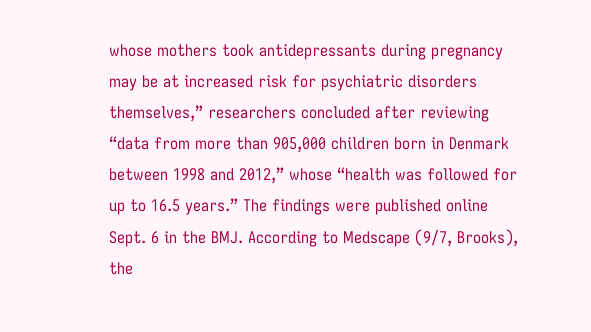whose mothers took antidepressants during pregnancy may be at increased risk for psychiatric disorders themselves,” researchers concluded after reviewing “data from more than 905,000 children born in Denmark between 1998 and 2012,” whose “health was followed for up to 16.5 years.” The findings were published online Sept. 6 in the BMJ. According to Medscape (9/7, Brooks), the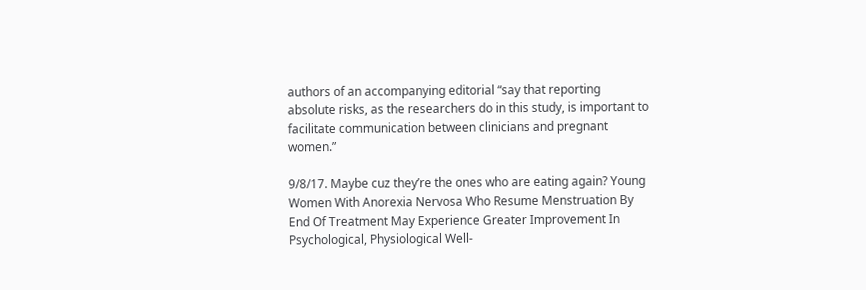authors of an accompanying editorial “say that reporting absolute risks, as the researchers do in this study, is important to facilitate communication between clinicians and pregnant women.”

9/8/17. Maybe cuz they’re the ones who are eating again? Young Women With Anorexia Nervosa Who Resume Menstruation By End Of Treatment May Experience Greater Improvement In Psychological, Physiological Well-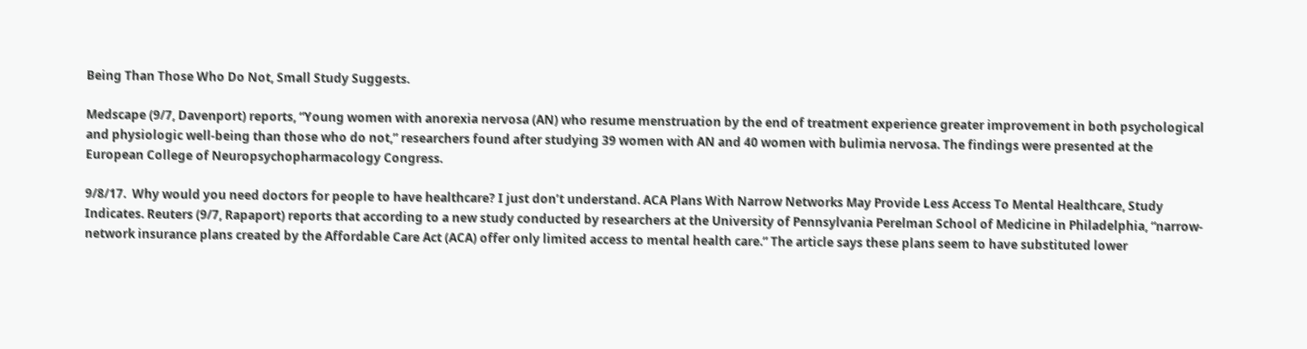Being Than Those Who Do Not, Small Study Suggests.

Medscape (9/7, Davenport) reports, “Young women with anorexia nervosa (AN) who resume menstruation by the end of treatment experience greater improvement in both psychological and physiologic well-being than those who do not,” researchers found after studying 39 women with AN and 40 women with bulimia nervosa. The findings were presented at the European College of Neuropsychopharmacology Congress.

9/8/17.  Why would you need doctors for people to have healthcare? I just don’t understand. ACA Plans With Narrow Networks May Provide Less Access To Mental Healthcare, Study Indicates. Reuters (9/7, Rapaport) reports that according to a new study conducted by researchers at the University of Pennsylvania Perelman School of Medicine in Philadelphia, “narrow-network insurance plans created by the Affordable Care Act (ACA) offer only limited access to mental health care.” The article says these plans seem to have substituted lower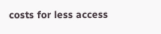costs for less access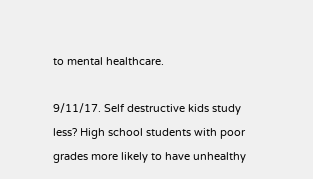to mental healthcare.

9/11/17. Self destructive kids study less? High school students with poor grades more likely to have unhealthy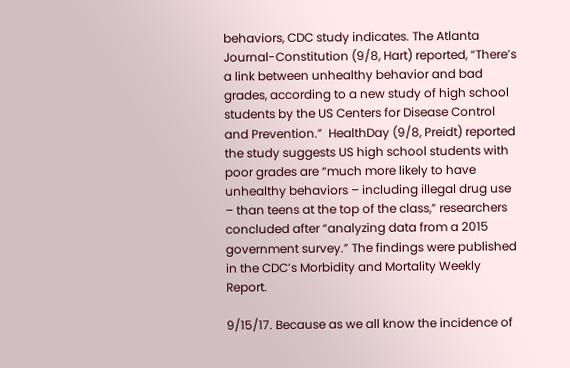behaviors, CDC study indicates. The Atlanta Journal-Constitution (9/8, Hart) reported, “There’s a link between unhealthy behavior and bad grades, according to a new study of high school students by the US Centers for Disease Control and Prevention.”  HealthDay (9/8, Preidt) reported the study suggests US high school students with poor grades are “much more likely to have unhealthy behaviors – including illegal drug use – than teens at the top of the class,” researchers concluded after “analyzing data from a 2015 government survey.” The findings were published in the CDC’s Morbidity and Mortality Weekly Report.

9/15/17. Because as we all know the incidence of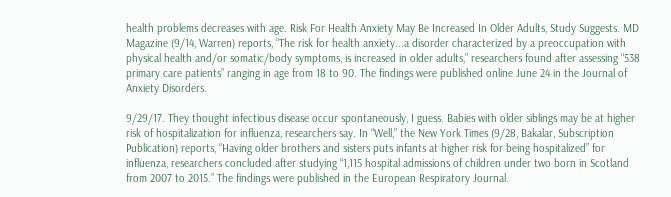health problems decreases with age. Risk For Health Anxiety May Be Increased In Older Adults, Study Suggests. MD Magazine (9/14, Warren) reports, “The risk for health anxiety...a disorder characterized by a preoccupation with physical health and/or somatic/body symptoms, is increased in older adults,” researchers found after assessing “538 primary care patients” ranging in age from 18 to 90. The findings were published online June 24 in the Journal of Anxiety Disorders.

9/29/17. They thought infectious disease occur spontaneously, I guess. Babies with older siblings may be at higher risk of hospitalization for influenza, researchers say. In “Well,” the New York Times (9/28, Bakalar, Subscription Publication) reports, “Having older brothers and sisters puts infants at higher risk for being hospitalized” for influenza, researchers concluded after studying “1,115 hospital admissions of children under two born in Scotland from 2007 to 2015.” The findings were published in the European Respiratory Journal.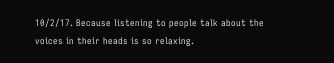10/2/17. Because listening to people talk about the voices in their heads is so relaxing.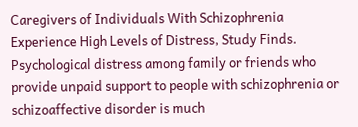Caregivers of Individuals With Schizophrenia Experience High Levels of Distress, Study Finds. Psychological distress among family or friends who provide unpaid support to people with schizophrenia or schizoaffective disorder is much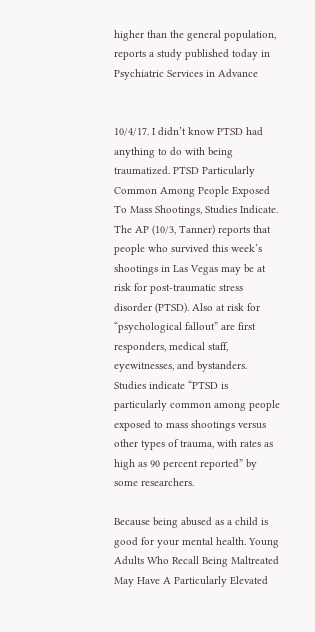higher than the general population, reports a study published today in Psychiatric Services in Advance


10/4/17. I didn’t know PTSD had anything to do with being traumatized. PTSD Particularly Common Among People Exposed To Mass Shootings, Studies Indicate. The AP (10/3, Tanner) reports that people who survived this week’s shootings in Las Vegas may be at risk for post-traumatic stress disorder (PTSD). Also at risk for “psychological fallout” are first responders, medical staff, eyewitnesses, and bystanders. Studies indicate “PTSD is particularly common among people exposed to mass shootings versus other types of trauma, with rates as high as 90 percent reported” by some researchers.

Because being abused as a child is good for your mental health. Young Adults Who Recall Being Maltreated May Have A Particularly Elevated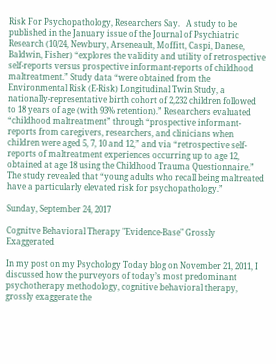Risk For Psychopathology, Researchers Say.   A study to be published in the January issue of the Journal of Psychiatric Research (10/24, Newbury, Arseneault, Moffitt, Caspi, Danese, Baldwin, Fisher) “explores the validity and utility of retrospective self-reports versus prospective informant-reports of childhood maltreatment.” Study data “were obtained from the Environmental Risk (E-Risk) Longitudinal Twin Study, a nationally-representative birth cohort of 2,232 children followed to 18 years of age (with 93% retention).” Researchers evaluated “childhood maltreatment” through “prospective informant-reports from caregivers, researchers, and clinicians when children were aged 5, 7, 10 and 12,” and via “retrospective self-reports of maltreatment experiences occurring up to age 12, obtained at age 18 using the Childhood Trauma Questionnaire.” The study revealed that “young adults who recall being maltreated have a particularly elevated risk for psychopathology.”

Sunday, September 24, 2017

Cognitve Behavioral Therapy "Evidence-Base" Grossly Exaggerated

In my post on my Psychology Today blog on November 21, 2011, I discussed how the purveyors of today’s most predominant psychotherapy methodology, cognitive behavioral therapy, grossly exaggerate the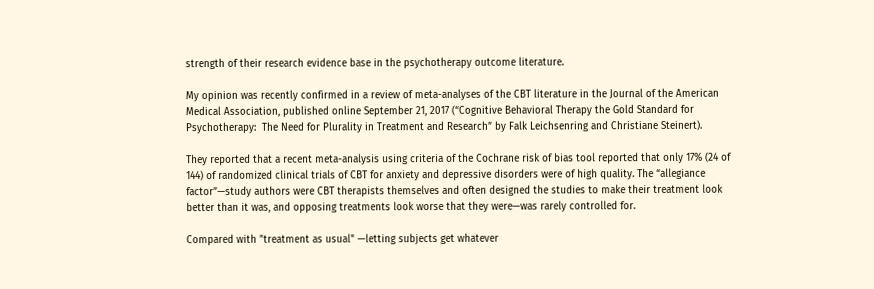strength of their research evidence base in the psychotherapy outcome literature.

My opinion was recently confirmed in a review of meta-analyses of the CBT literature in the Journal of the American Medical Association, published online September 21, 2017 (“Cognitive Behavioral Therapy the Gold Standard for Psychotherapy:  The Need for Plurality in Treatment and Research” by Falk Leichsenring and Christiane Steinert).

They reported that a recent meta-analysis using criteria of the Cochrane risk of bias tool reported that only 17% (24 of 144) of randomized clinical trials of CBT for anxiety and depressive disorders were of high quality. The “allegiance factor”—study authors were CBT therapists themselves and often designed the studies to make their treatment look better than it was, and opposing treatments look worse that they were—was rarely controlled for.

Compared with "treatment as usual" —letting subjects get whatever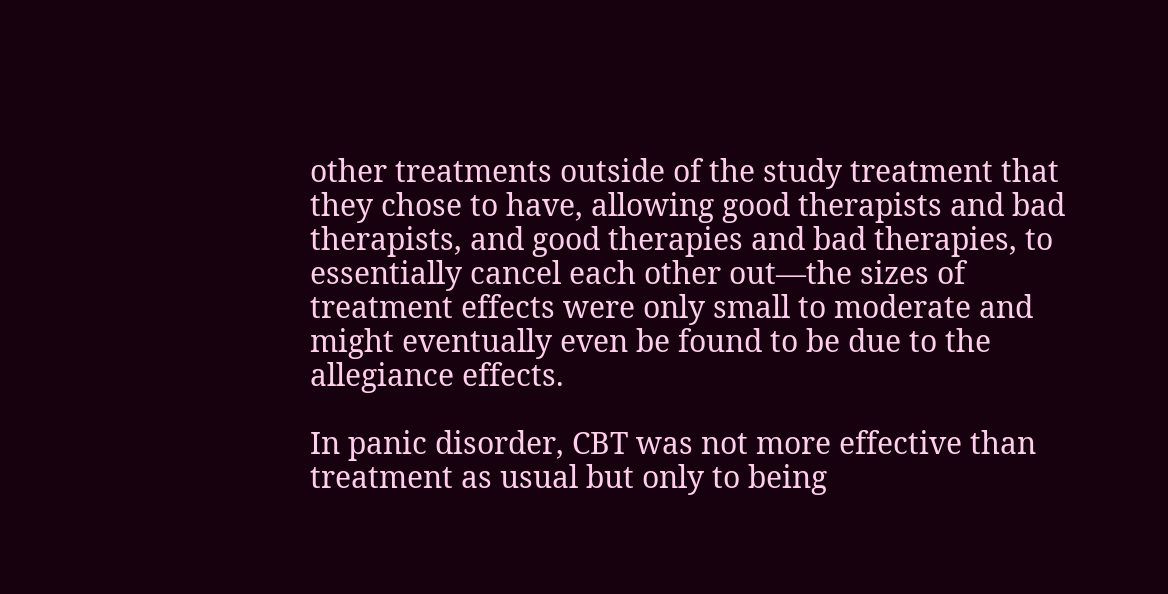other treatments outside of the study treatment that they chose to have, allowing good therapists and bad therapists, and good therapies and bad therapies, to essentially cancel each other out—the sizes of treatment effects were only small to moderate and might eventually even be found to be due to the allegiance effects.

In panic disorder, CBT was not more effective than treatment as usual but only to being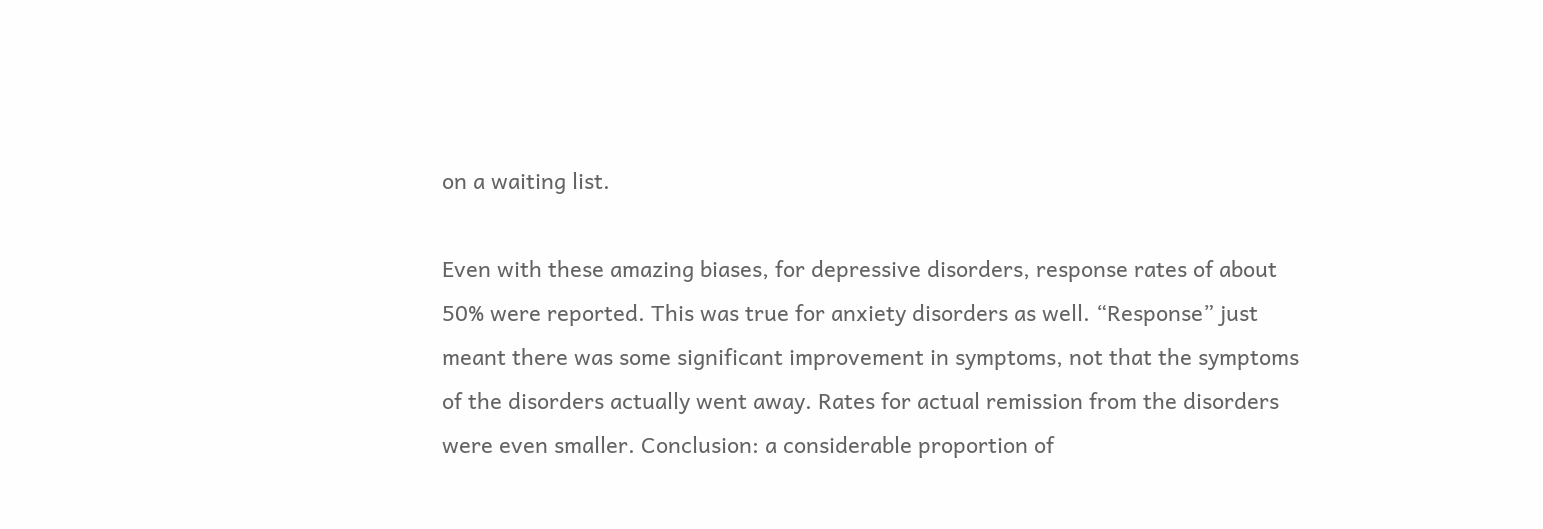on a waiting list.

Even with these amazing biases, for depressive disorders, response rates of about 50% were reported. This was true for anxiety disorders as well. “Response” just meant there was some significant improvement in symptoms, not that the symptoms of the disorders actually went away. Rates for actual remission from the disorders were even smaller. Conclusion: a considerable proportion of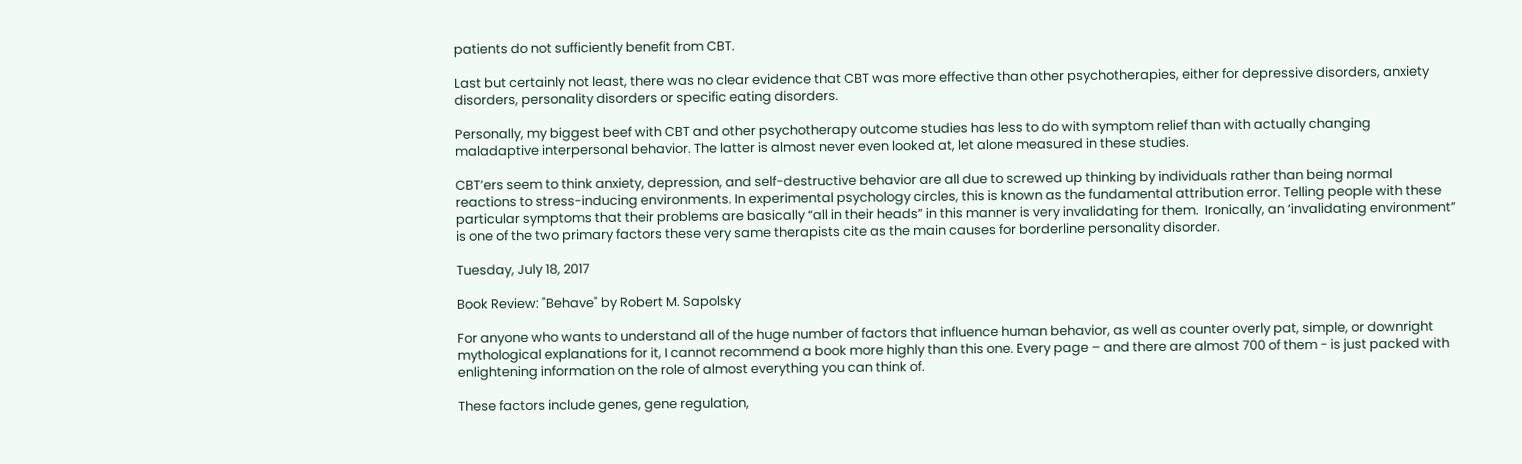patients do not sufficiently benefit from CBT.

Last but certainly not least, there was no clear evidence that CBT was more effective than other psychotherapies, either for depressive disorders, anxiety disorders, personality disorders or specific eating disorders.

Personally, my biggest beef with CBT and other psychotherapy outcome studies has less to do with symptom relief than with actually changing maladaptive interpersonal behavior. The latter is almost never even looked at, let alone measured in these studies.

CBT’ers seem to think anxiety, depression, and self-destructive behavior are all due to screwed up thinking by individuals rather than being normal reactions to stress-inducing environments. In experimental psychology circles, this is known as the fundamental attribution error. Telling people with these particular symptoms that their problems are basically “all in their heads” in this manner is very invalidating for them.  Ironically, an ‘invalidating environment” is one of the two primary factors these very same therapists cite as the main causes for borderline personality disorder.

Tuesday, July 18, 2017

Book Review: "Behave" by Robert M. Sapolsky

For anyone who wants to understand all of the huge number of factors that influence human behavior, as well as counter overly pat, simple, or downright mythological explanations for it, I cannot recommend a book more highly than this one. Every page – and there are almost 700 of them - is just packed with enlightening information on the role of almost everything you can think of.

These factors include genes, gene regulation,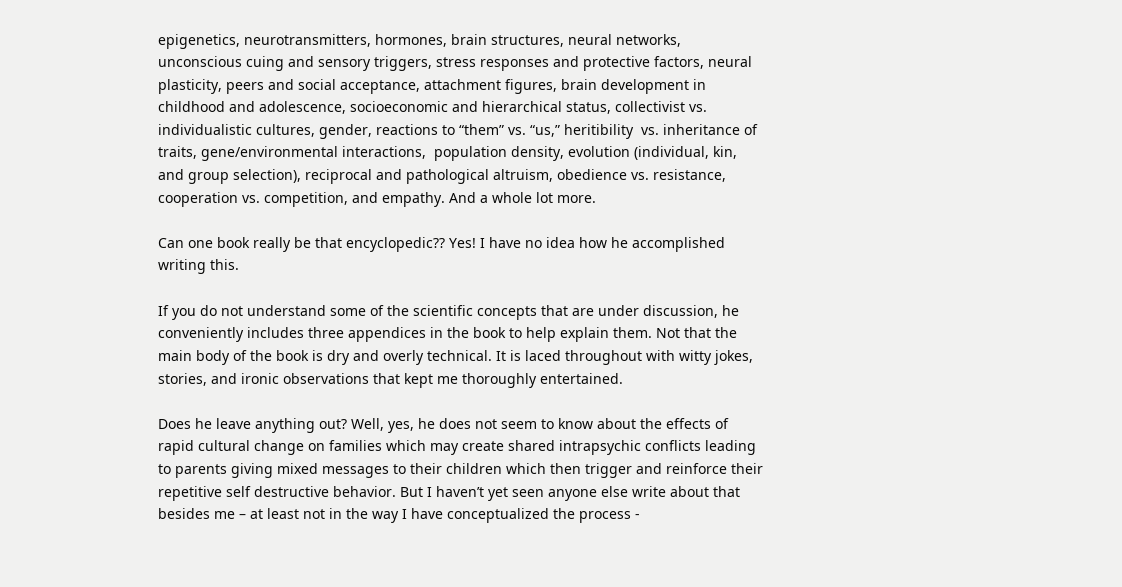epigenetics, neurotransmitters, hormones, brain structures, neural networks, unconscious cuing and sensory triggers, stress responses and protective factors, neural plasticity, peers and social acceptance, attachment figures, brain development in childhood and adolescence, socioeconomic and hierarchical status, collectivist vs. individualistic cultures, gender, reactions to “them” vs. “us,” heritibility  vs. inheritance of traits, gene/environmental interactions,  population density, evolution (individual, kin, and group selection), reciprocal and pathological altruism, obedience vs. resistance, cooperation vs. competition, and empathy. And a whole lot more.

Can one book really be that encyclopedic?? Yes! I have no idea how he accomplished writing this.

If you do not understand some of the scientific concepts that are under discussion, he conveniently includes three appendices in the book to help explain them. Not that the main body of the book is dry and overly technical. It is laced throughout with witty jokes, stories, and ironic observations that kept me thoroughly entertained.

Does he leave anything out? Well, yes, he does not seem to know about the effects of rapid cultural change on families which may create shared intrapsychic conflicts leading to parents giving mixed messages to their children which then trigger and reinforce their repetitive self destructive behavior. But I haven’t yet seen anyone else write about that besides me – at least not in the way I have conceptualized the process -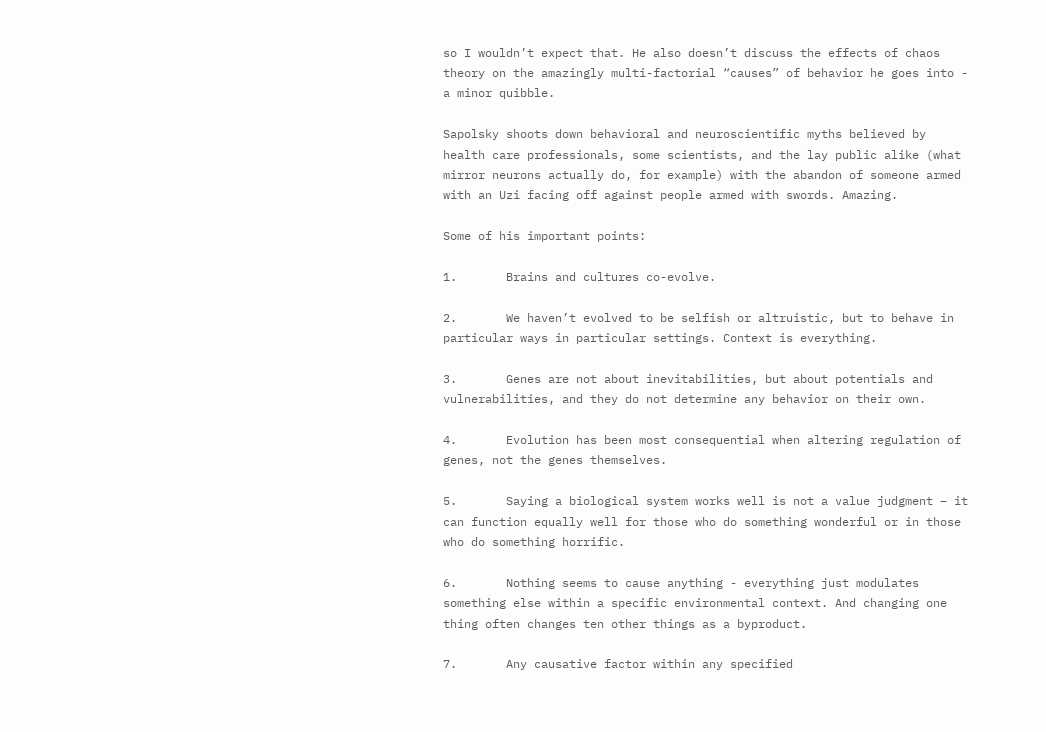so I wouldn’t expect that. He also doesn’t discuss the effects of chaos theory on the amazingly multi-factorial “causes” of behavior he goes into - a minor quibble.

Sapolsky shoots down behavioral and neuroscientific myths believed by health care professionals, some scientists, and the lay public alike (what mirror neurons actually do, for example) with the abandon of someone armed with an Uzi facing off against people armed with swords. Amazing.

Some of his important points:

1.       Brains and cultures co-evolve.

2.       We haven’t evolved to be selfish or altruistic, but to behave in particular ways in particular settings. Context is everything.

3.       Genes are not about inevitabilities, but about potentials and vulnerabilities, and they do not determine any behavior on their own.

4.       Evolution has been most consequential when altering regulation of genes, not the genes themselves.

5.       Saying a biological system works well is not a value judgment – it can function equally well for those who do something wonderful or in those who do something horrific.

6.       Nothing seems to cause anything - everything just modulates something else within a specific environmental context. And changing one thing often changes ten other things as a byproduct.

7.       Any causative factor within any specified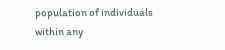population of individuals within any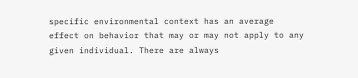specific environmental context has an average effect on behavior that may or may not apply to any given individual. There are always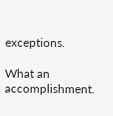exceptions.

What an accomplishment.